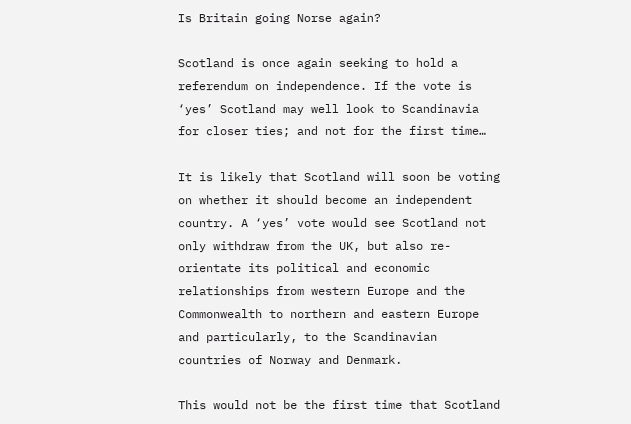Is Britain going Norse again?

Scotland is once again seeking to hold a referendum on independence. If the vote is ‘yes’ Scotland may well look to Scandinavia for closer ties; and not for the first time…

It is likely that Scotland will soon be voting on whether it should become an independent country. A ‘yes’ vote would see Scotland not only withdraw from the UK, but also re-orientate its political and economic relationships from western Europe and the Commonwealth to northern and eastern Europe and particularly, to the Scandinavian countries of Norway and Denmark.

This would not be the first time that Scotland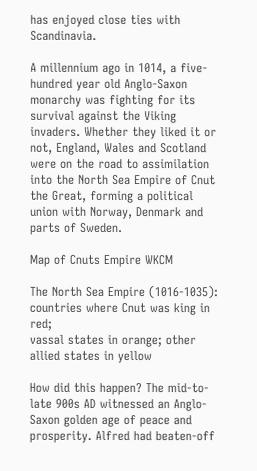has enjoyed close ties with Scandinavia.

A millennium ago in 1014, a five-hundred year old Anglo-Saxon monarchy was fighting for its survival against the Viking invaders. Whether they liked it or not, England, Wales and Scotland were on the road to assimilation into the North Sea Empire of Cnut the Great, forming a political union with Norway, Denmark and parts of Sweden.

Map of Cnuts Empire WKCM

The North Sea Empire (1016-1035): countries where Cnut was king in red;
vassal states in orange; other allied states in yellow

How did this happen? The mid-to-late 900s AD witnessed an Anglo-Saxon golden age of peace and prosperity. Alfred had beaten-off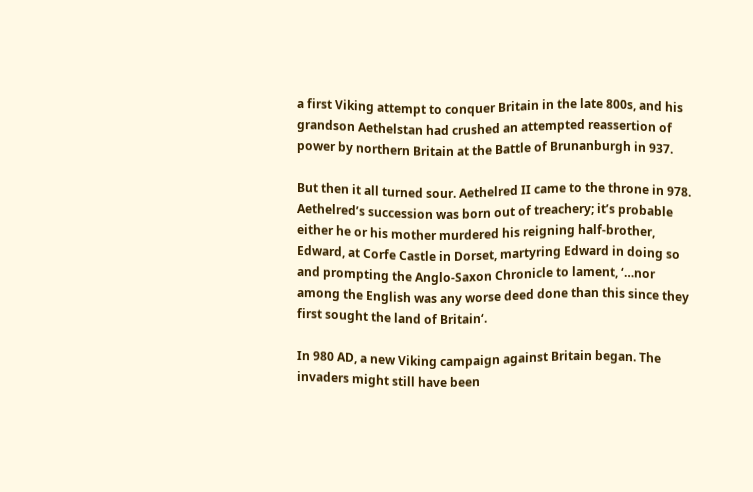a first Viking attempt to conquer Britain in the late 800s, and his grandson Aethelstan had crushed an attempted reassertion of power by northern Britain at the Battle of Brunanburgh in 937.

But then it all turned sour. Aethelred II came to the throne in 978. Aethelred’s succession was born out of treachery; it’s probable either he or his mother murdered his reigning half-brother, Edward, at Corfe Castle in Dorset, martyring Edward in doing so and prompting the Anglo-Saxon Chronicle to lament, ‘…nor among the English was any worse deed done than this since they first sought the land of Britain‘.

In 980 AD, a new Viking campaign against Britain began. The invaders might still have been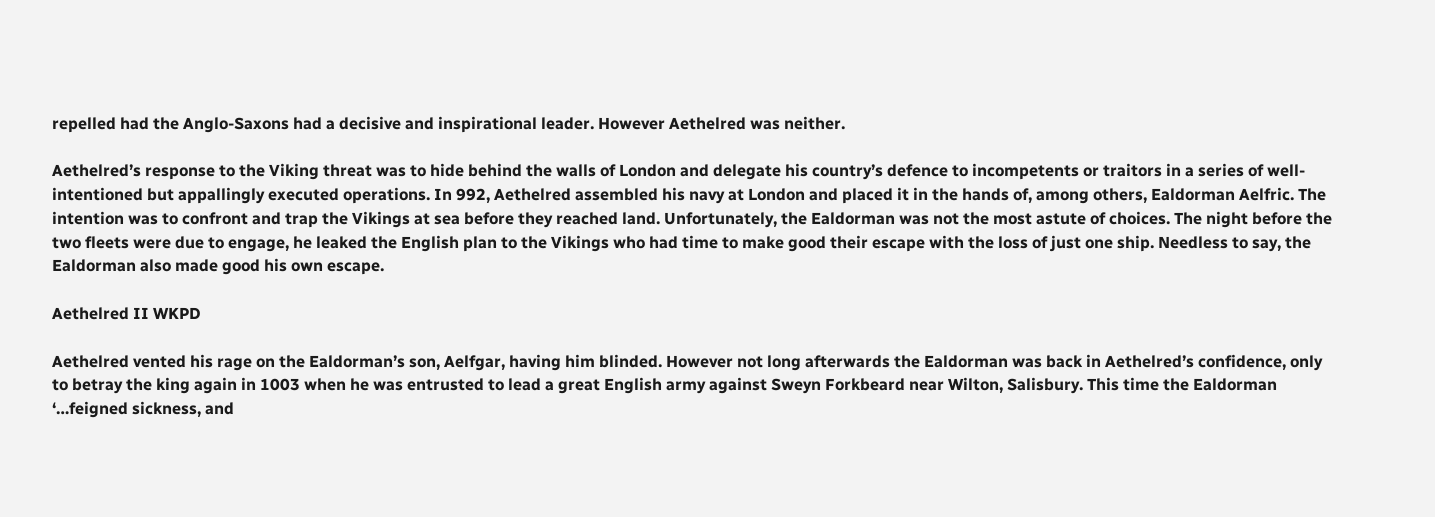repelled had the Anglo-Saxons had a decisive and inspirational leader. However Aethelred was neither.

Aethelred’s response to the Viking threat was to hide behind the walls of London and delegate his country’s defence to incompetents or traitors in a series of well-intentioned but appallingly executed operations. In 992, Aethelred assembled his navy at London and placed it in the hands of, among others, Ealdorman Aelfric. The intention was to confront and trap the Vikings at sea before they reached land. Unfortunately, the Ealdorman was not the most astute of choices. The night before the two fleets were due to engage, he leaked the English plan to the Vikings who had time to make good their escape with the loss of just one ship. Needless to say, the Ealdorman also made good his own escape.

Aethelred II WKPD

Aethelred vented his rage on the Ealdorman’s son, Aelfgar, having him blinded. However not long afterwards the Ealdorman was back in Aethelred’s confidence, only to betray the king again in 1003 when he was entrusted to lead a great English army against Sweyn Forkbeard near Wilton, Salisbury. This time the Ealdorman ‘…feigned sickness, and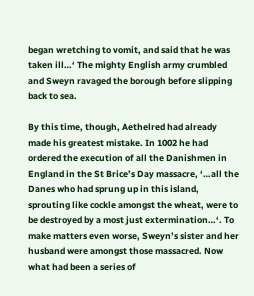began wretching to vomit, and said that he was taken ill…‘ The mighty English army crumbled and Sweyn ravaged the borough before slipping back to sea.

By this time, though, Aethelred had already made his greatest mistake. In 1002 he had ordered the execution of all the Danishmen in England in the St Brice’s Day massacre, ‘…all the Danes who had sprung up in this island, sprouting like cockle amongst the wheat, were to be destroyed by a most just extermination…‘. To make matters even worse, Sweyn’s sister and her husband were amongst those massacred. Now what had been a series of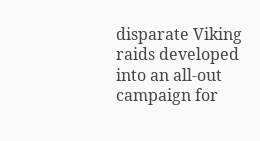disparate Viking raids developed into an all-out campaign for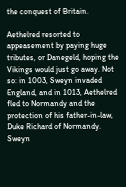the conquest of Britain.

Aethelred resorted to appeasement by paying huge tributes, or Danegeld, hoping the Vikings would just go away. Not so: in 1003, Sweyn invaded England, and in 1013, Aethelred fled to Normandy and the protection of his father-in-law, Duke Richard of Normandy. Sweyn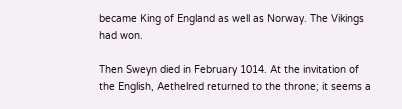became King of England as well as Norway. The Vikings had won.

Then Sweyn died in February 1014. At the invitation of the English, Aethelred returned to the throne; it seems a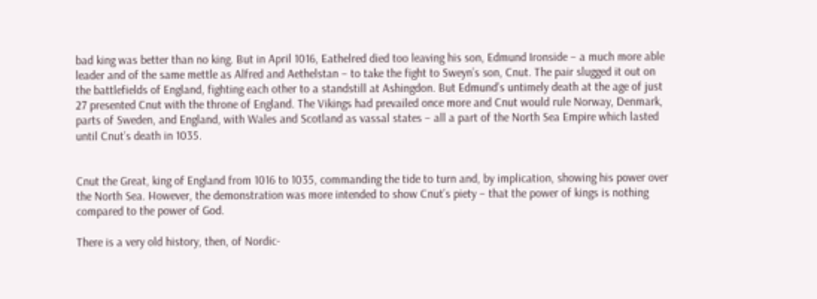bad king was better than no king. But in April 1016, Eathelred died too leaving his son, Edmund Ironside – a much more able leader and of the same mettle as Alfred and Aethelstan – to take the fight to Sweyn’s son, Cnut. The pair slugged it out on the battlefields of England, fighting each other to a standstill at Ashingdon. But Edmund’s untimely death at the age of just 27 presented Cnut with the throne of England. The Vikings had prevailed once more and Cnut would rule Norway, Denmark, parts of Sweden, and England, with Wales and Scotland as vassal states – all a part of the North Sea Empire which lasted until Cnut’s death in 1035.


Cnut the Great, king of England from 1016 to 1035, commanding the tide to turn and, by implication, showing his power over the North Sea. However, the demonstration was more intended to show Cnut’s piety – that the power of kings is nothing compared to the power of God.

There is a very old history, then, of Nordic-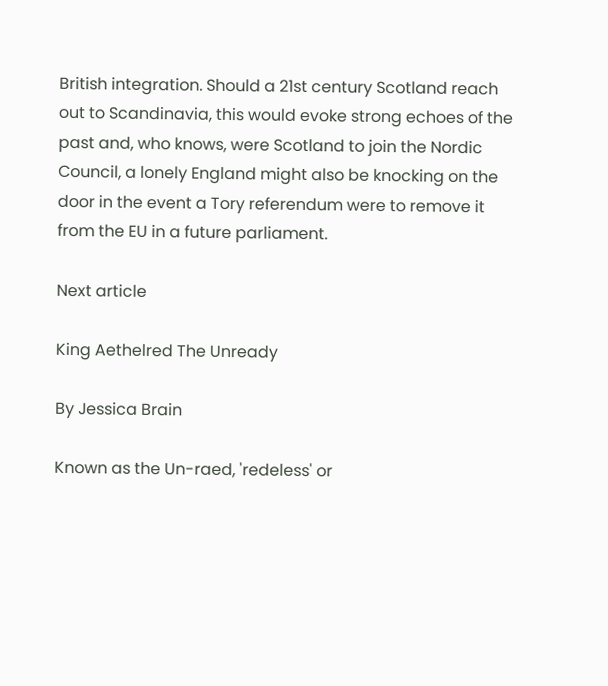British integration. Should a 21st century Scotland reach out to Scandinavia, this would evoke strong echoes of the past and, who knows, were Scotland to join the Nordic Council, a lonely England might also be knocking on the door in the event a Tory referendum were to remove it from the EU in a future parliament.

Next article

King Aethelred The Unready

By Jessica Brain

Known as the Un-raed, 'redeless' or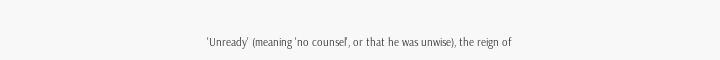'Unready' (meaning 'no counsel', or that he was unwise), the reign of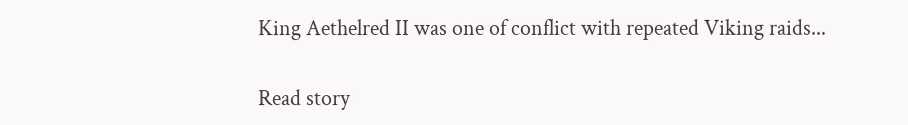King Aethelred II was one of conflict with repeated Viking raids...

Read story